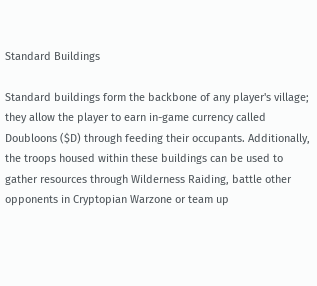Standard Buildings

Standard buildings form the backbone of any player's village; they allow the player to earn in-game currency called Doubloons ($D) through feeding their occupants. Additionally, the troops housed within these buildings can be used to gather resources through Wilderness Raiding, battle other opponents in Cryptopian Warzone or team up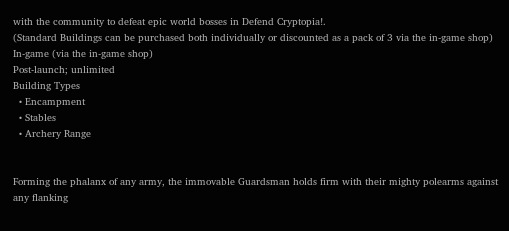with the community to defeat epic world bosses in Defend Cryptopia!.
(Standard Buildings can be purchased both individually or discounted as a pack of 3 via the in-game shop)
In-game (via the in-game shop)
Post-launch; unlimited
Building Types
  • Encampment
  • Stables
  • Archery Range


Forming the phalanx of any army, the immovable Guardsman holds firm with their mighty polearms against any flanking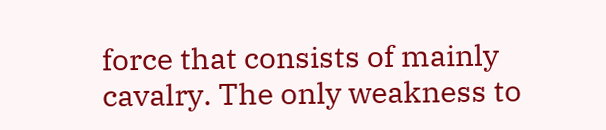force that consists of mainly cavalry. The only weakness to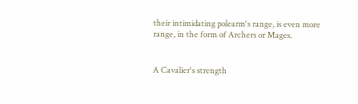their intimidating polearm's range, is even more range, in the form of Archers or Mages.


A Cavalier's strength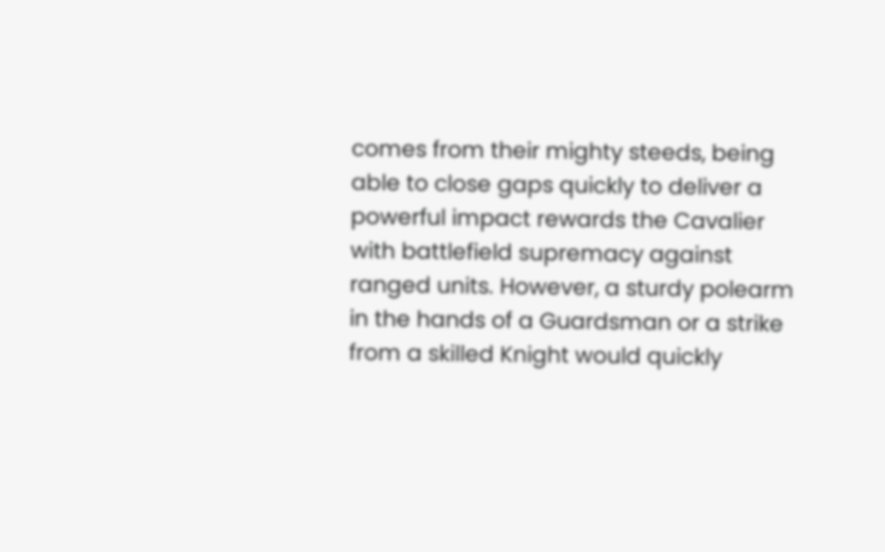comes from their mighty steeds, being able to close gaps quickly to deliver a powerful impact rewards the Cavalier with battlefield supremacy against ranged units. However, a sturdy polearm in the hands of a Guardsman or a strike from a skilled Knight would quickly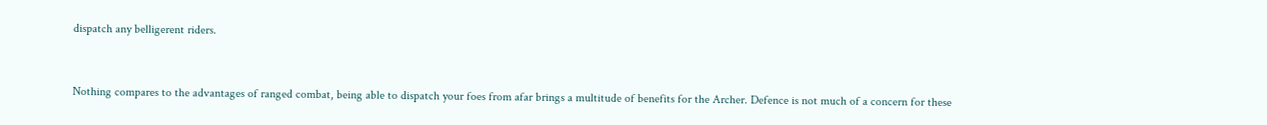dispatch any belligerent riders.


Nothing compares to the advantages of ranged combat, being able to dispatch your foes from afar brings a multitude of benefits for the Archer. Defence is not much of a concern for these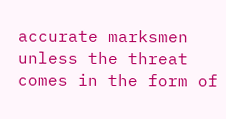accurate marksmen unless the threat comes in the form of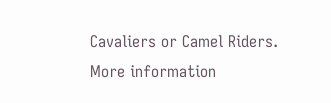Cavaliers or Camel Riders.
More information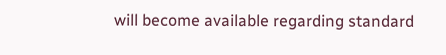will become available regarding standard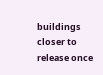buildings closer to release once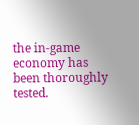the in-game economy has been thoroughly tested.